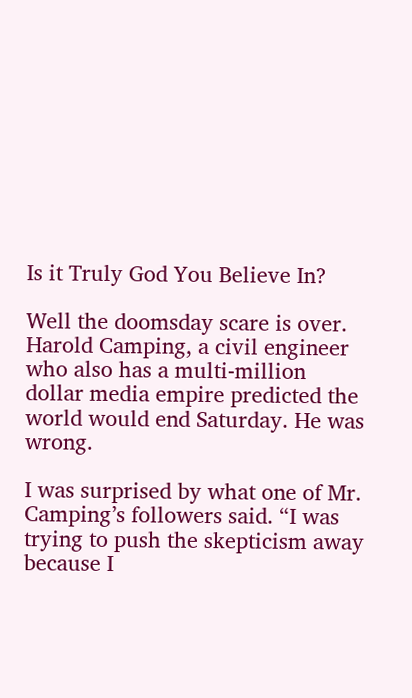Is it Truly God You Believe In?

Well the doomsday scare is over. Harold Camping, a civil engineer who also has a multi-million dollar media empire predicted the world would end Saturday. He was wrong.

I was surprised by what one of Mr. Camping’s followers said. “I was trying to push the skepticism away because I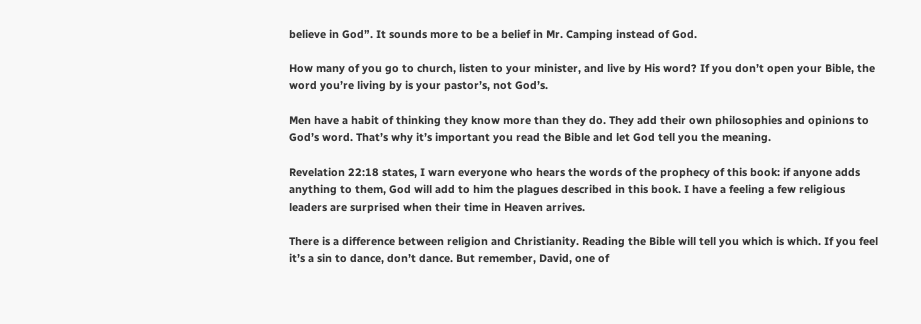believe in God”. It sounds more to be a belief in Mr. Camping instead of God.

How many of you go to church, listen to your minister, and live by His word? If you don’t open your Bible, the word you’re living by is your pastor’s, not God’s.

Men have a habit of thinking they know more than they do. They add their own philosophies and opinions to God’s word. That’s why it’s important you read the Bible and let God tell you the meaning.

Revelation 22:18 states, I warn everyone who hears the words of the prophecy of this book: if anyone adds anything to them, God will add to him the plagues described in this book. I have a feeling a few religious leaders are surprised when their time in Heaven arrives.

There is a difference between religion and Christianity. Reading the Bible will tell you which is which. If you feel it’s a sin to dance, don’t dance. But remember, David, one of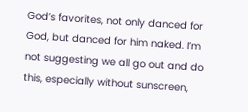God’s favorites, not only danced for God, but danced for him naked. I’m not suggesting we all go out and do this, especially without sunscreen,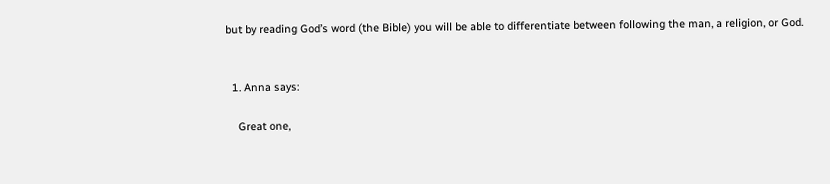but by reading God’s word (the Bible) you will be able to differentiate between following the man, a religion, or God.


  1. Anna says:

    Great one,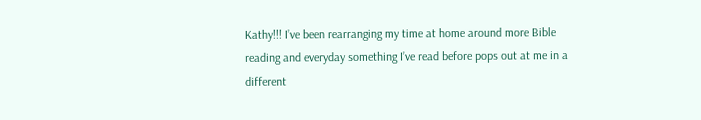Kathy!!! I’ve been rearranging my time at home around more Bible reading and everyday something I’ve read before pops out at me in a different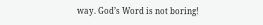way. God’s Word is not boring!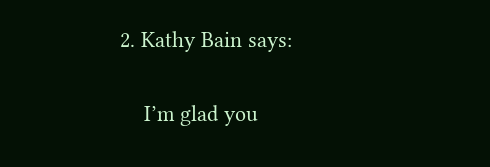2. Kathy Bain says:

    I’m glad you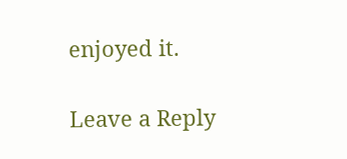enjoyed it.

Leave a Reply